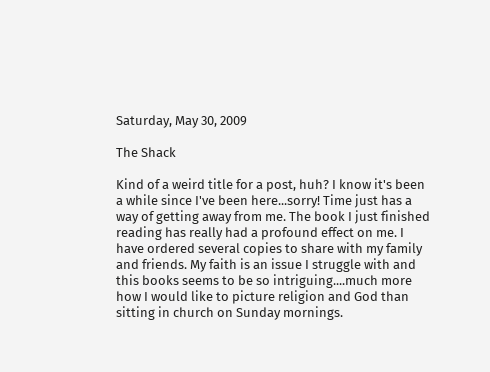Saturday, May 30, 2009

The Shack

Kind of a weird title for a post, huh? I know it's been a while since I've been here...sorry! Time just has a way of getting away from me. The book I just finished reading has really had a profound effect on me. I have ordered several copies to share with my family and friends. My faith is an issue I struggle with and this books seems to be so intriguing....much more how I would like to picture religion and God than sitting in church on Sunday mornings.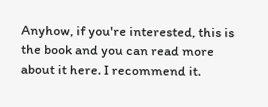Anyhow, if you're interested, this is the book and you can read more about it here. I recommend it.